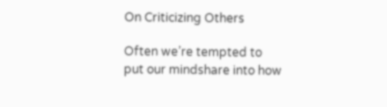On Criticizing Others

Often we’re tempted to put our mindshare into how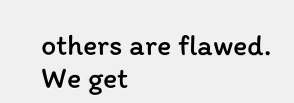others are flawed. We get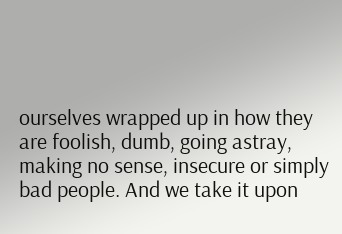ourselves wrapped up in how they are foolish, dumb, going astray, making no sense, insecure or simply bad people. And we take it upon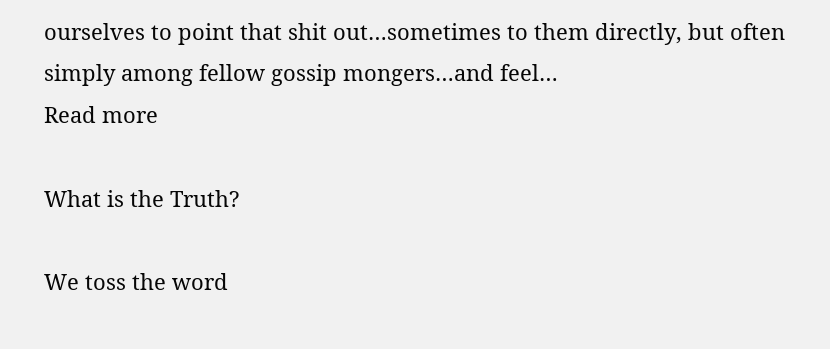ourselves to point that shit out…sometimes to them directly, but often simply among fellow gossip mongers…and feel…
Read more

What is the Truth?

We toss the word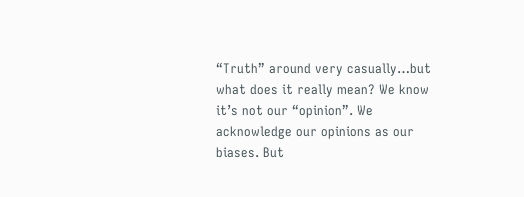“Truth” around very casually…but what does it really mean? We know it’s not our “opinion”. We acknowledge our opinions as our biases. But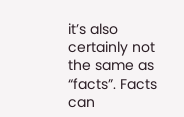it’s also certainly not the same as “facts”. Facts can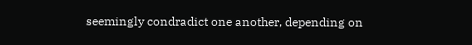seemingly condradict one another, depending on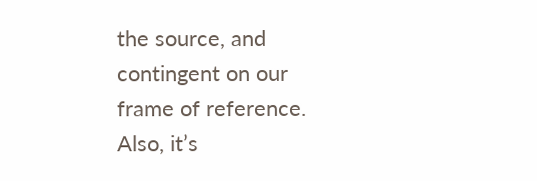the source, and contingent on our frame of reference. Also, it’s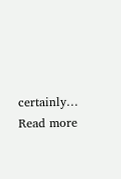certainly…
Read more